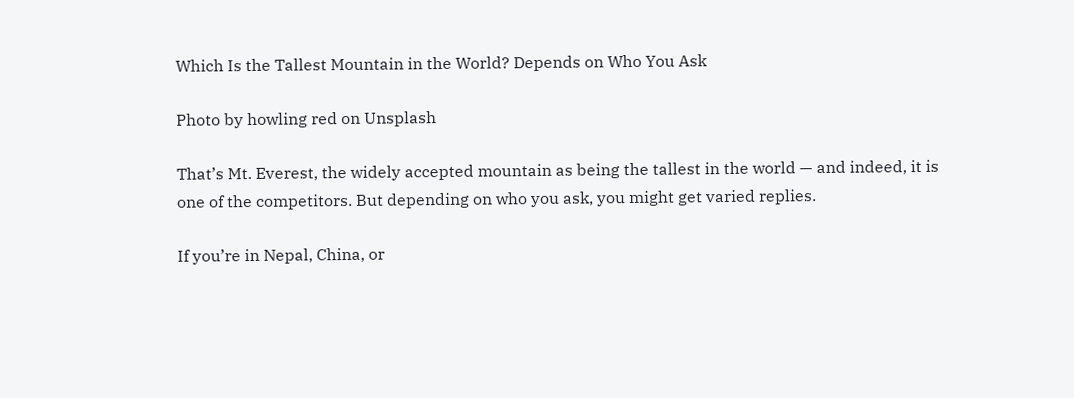Which Is the Tallest Mountain in the World? Depends on Who You Ask

Photo by howling red on Unsplash

That’s Mt. Everest, the widely accepted mountain as being the tallest in the world — and indeed, it is one of the competitors. But depending on who you ask, you might get varied replies.

If you’re in Nepal, China, or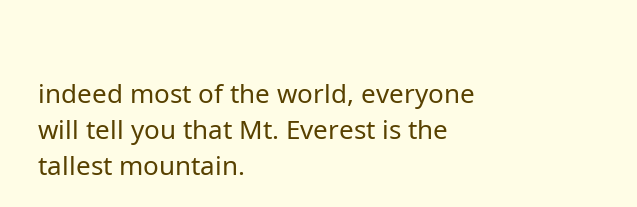indeed most of the world, everyone will tell you that Mt. Everest is the tallest mountain.